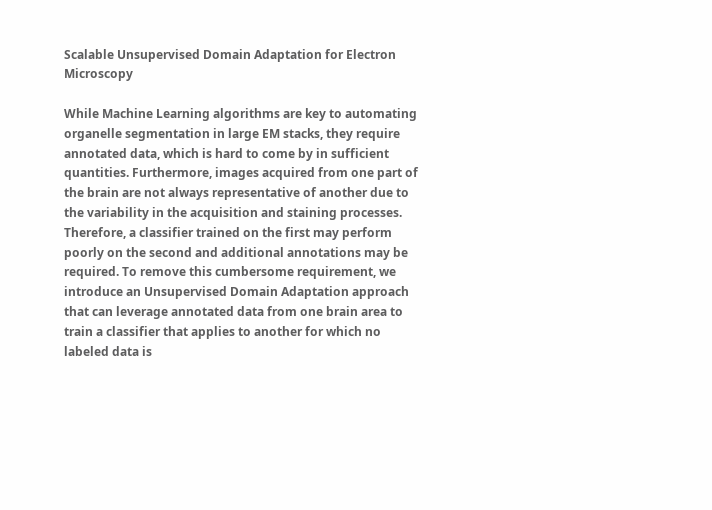Scalable Unsupervised Domain Adaptation for Electron Microscopy

While Machine Learning algorithms are key to automating organelle segmentation in large EM stacks, they require annotated data, which is hard to come by in sufficient quantities. Furthermore, images acquired from one part of the brain are not always representative of another due to the variability in the acquisition and staining processes. Therefore, a classifier trained on the first may perform poorly on the second and additional annotations may be required. To remove this cumbersome requirement, we introduce an Unsupervised Domain Adaptation approach that can leverage annotated data from one brain area to train a classifier that applies to another for which no labeled data is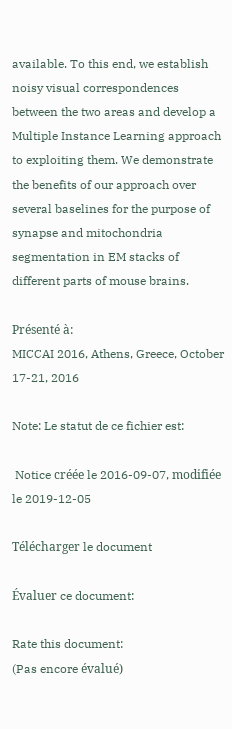available. To this end, we establish noisy visual correspondences between the two areas and develop a Multiple Instance Learning approach to exploiting them. We demonstrate the benefits of our approach over several baselines for the purpose of synapse and mitochondria segmentation in EM stacks of different parts of mouse brains.

Présenté à:
MICCAI 2016, Athens, Greece, October 17-21, 2016

Note: Le statut de ce fichier est:

 Notice créée le 2016-09-07, modifiée le 2019-12-05

Télécharger le document

Évaluer ce document:

Rate this document:
(Pas encore évalué)